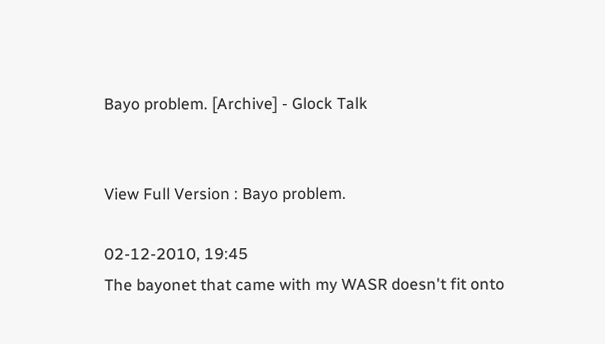Bayo problem. [Archive] - Glock Talk


View Full Version : Bayo problem.

02-12-2010, 19:45
The bayonet that came with my WASR doesn't fit onto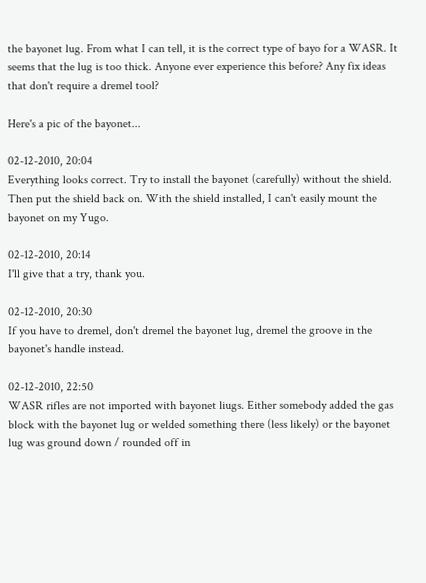the bayonet lug. From what I can tell, it is the correct type of bayo for a WASR. It seems that the lug is too thick. Anyone ever experience this before? Any fix ideas that don't require a dremel tool?

Here's a pic of the bayonet...

02-12-2010, 20:04
Everything looks correct. Try to install the bayonet (carefully) without the shield. Then put the shield back on. With the shield installed, I can't easily mount the bayonet on my Yugo.

02-12-2010, 20:14
I'll give that a try, thank you.

02-12-2010, 20:30
If you have to dremel, don't dremel the bayonet lug, dremel the groove in the bayonet's handle instead.

02-12-2010, 22:50
WASR rifles are not imported with bayonet liugs. Either somebody added the gas block with the bayonet lug or welded something there (less likely) or the bayonet lug was ground down / rounded off in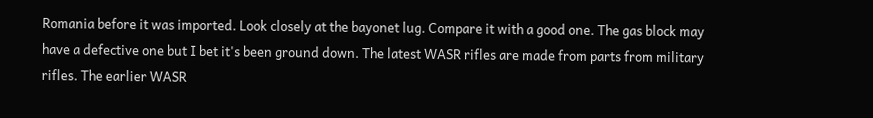Romania before it was imported. Look closely at the bayonet lug. Compare it with a good one. The gas block may have a defective one but I bet it's been ground down. The latest WASR rifles are made from parts from military rifles. The earlier WASR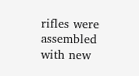rifles were assembled with new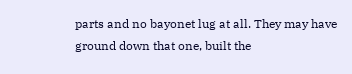parts and no bayonet lug at all. They may have ground down that one, built the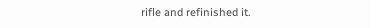rifle and refinished it.